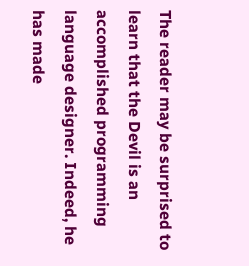The reader may be surprised to learn that the Devil is an accomplished programming language designer. Indeed, he has made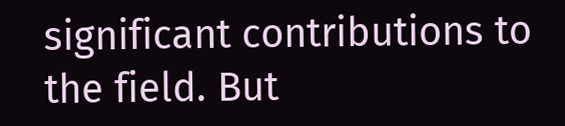significant contributions to the field. But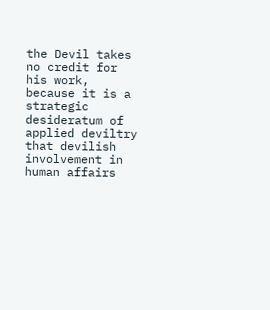the Devil takes no credit for his work, because it is a strategic desideratum of applied deviltry that devilish involvement in human affairs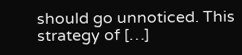should go unnoticed. This strategy of […]